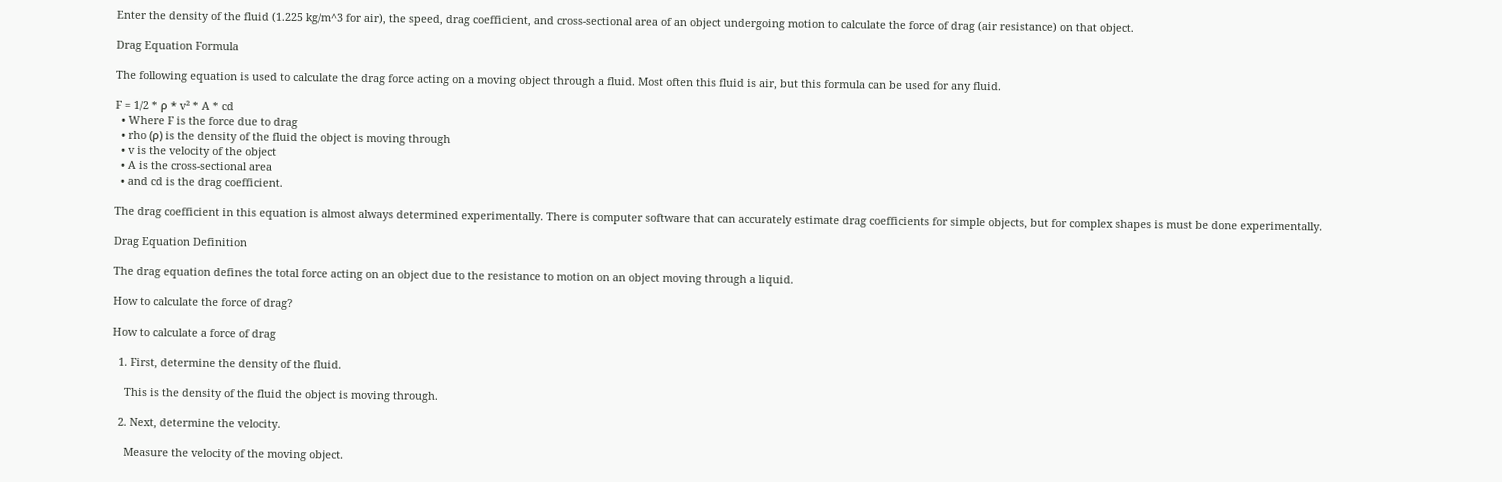Enter the density of the fluid (1.225 kg/m^3 for air), the speed, drag coefficient, and cross-sectional area of an object undergoing motion to calculate the force of drag (air resistance) on that object.

Drag Equation Formula

The following equation is used to calculate the drag force acting on a moving object through a fluid. Most often this fluid is air, but this formula can be used for any fluid.

F = 1/2 * ρ * v² * A * cd
  • Where F is the force due to drag
  • rho (ρ) is the density of the fluid the object is moving through
  • v is the velocity of the object
  • A is the cross-sectional area
  • and cd is the drag coefficient.

The drag coefficient in this equation is almost always determined experimentally. There is computer software that can accurately estimate drag coefficients for simple objects, but for complex shapes is must be done experimentally.

Drag Equation Definition

The drag equation defines the total force acting on an object due to the resistance to motion on an object moving through a liquid.

How to calculate the force of drag?

How to calculate a force of drag

  1. First, determine the density of the fluid.

    This is the density of the fluid the object is moving through.

  2. Next, determine the velocity.

    Measure the velocity of the moving object.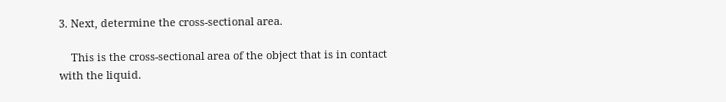3. Next, determine the cross-sectional area.

    This is the cross-sectional area of the object that is in contact with the liquid.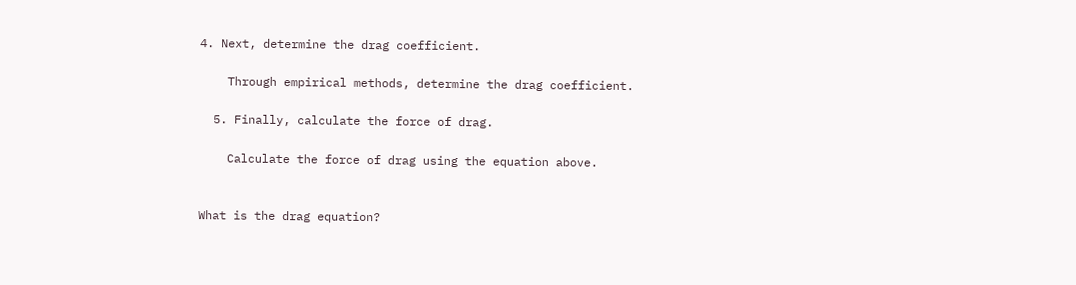4. Next, determine the drag coefficient.

    Through empirical methods, determine the drag coefficient.

  5. Finally, calculate the force of drag.

    Calculate the force of drag using the equation above.


What is the drag equation?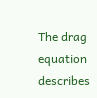The drag equation describes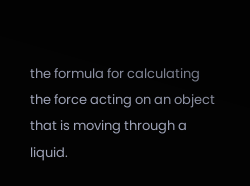the formula for calculating the force acting on an object that is moving through a liquid.